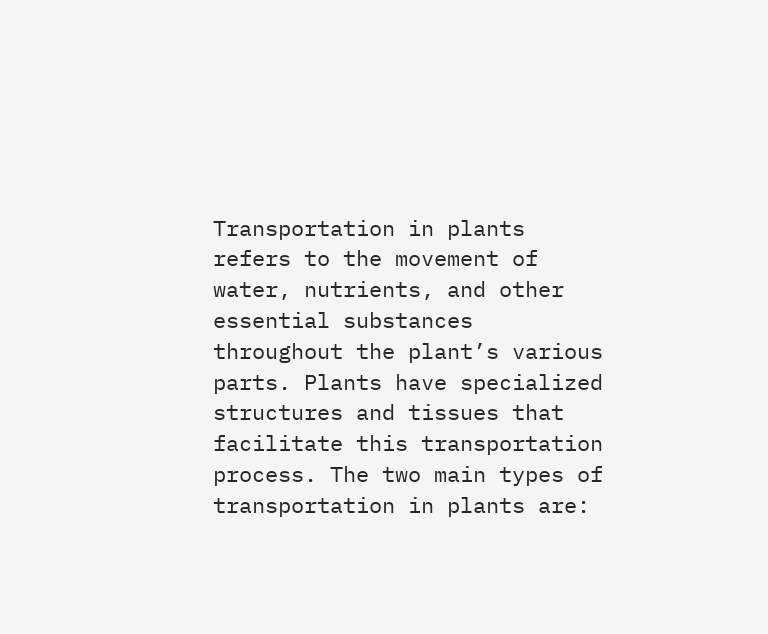Transportation in plants refers to the movement of water, nutrients, and other essential substances throughout the plant’s various parts. Plants have specialized structures and tissues that facilitate this transportation process. The two main types of transportation in plants are: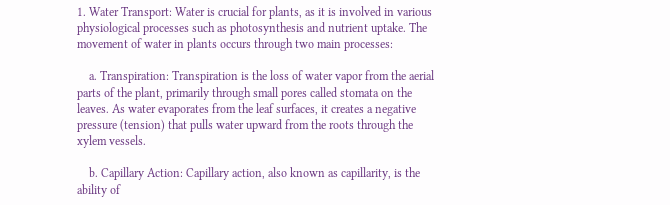1. Water Transport: Water is crucial for plants, as it is involved in various physiological processes such as photosynthesis and nutrient uptake. The movement of water in plants occurs through two main processes:

    a. Transpiration: Transpiration is the loss of water vapor from the aerial parts of the plant, primarily through small pores called stomata on the leaves. As water evaporates from the leaf surfaces, it creates a negative pressure (tension) that pulls water upward from the roots through the xylem vessels.

    b. Capillary Action: Capillary action, also known as capillarity, is the ability of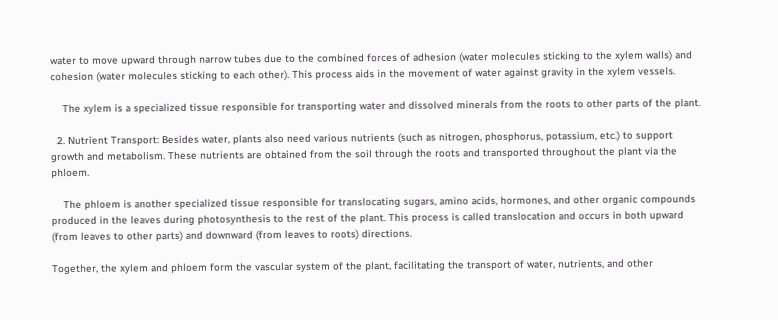water to move upward through narrow tubes due to the combined forces of adhesion (water molecules sticking to the xylem walls) and cohesion (water molecules sticking to each other). This process aids in the movement of water against gravity in the xylem vessels.

    The xylem is a specialized tissue responsible for transporting water and dissolved minerals from the roots to other parts of the plant.

  2. Nutrient Transport: Besides water, plants also need various nutrients (such as nitrogen, phosphorus, potassium, etc.) to support growth and metabolism. These nutrients are obtained from the soil through the roots and transported throughout the plant via the phloem.

    The phloem is another specialized tissue responsible for translocating sugars, amino acids, hormones, and other organic compounds produced in the leaves during photosynthesis to the rest of the plant. This process is called translocation and occurs in both upward (from leaves to other parts) and downward (from leaves to roots) directions.

Together, the xylem and phloem form the vascular system of the plant, facilitating the transport of water, nutrients, and other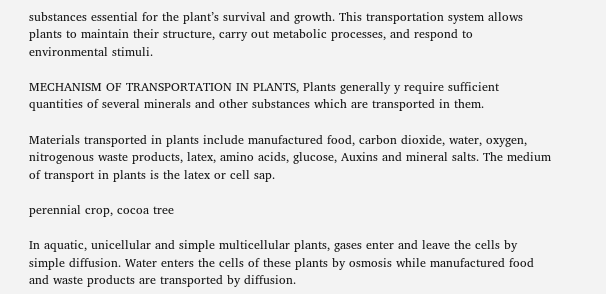substances essential for the plant’s survival and growth. This transportation system allows plants to maintain their structure, carry out metabolic processes, and respond to environmental stimuli.

MECHANISM OF TRANSPORTATION IN PLANTS, Plants generally y require sufficient quantities of several minerals and other substances which are transported in them.

Materials transported in plants include manufactured food, carbon dioxide, water, oxygen, nitrogenous waste products, latex, amino acids, glucose, Auxins and mineral salts. The medium of transport in plants is the latex or cell sap.

perennial crop, cocoa tree

In aquatic, unicellular and simple multicellular plants, gases enter and leave the cells by simple diffusion. Water enters the cells of these plants by osmosis while manufactured food and waste products are transported by diffusion.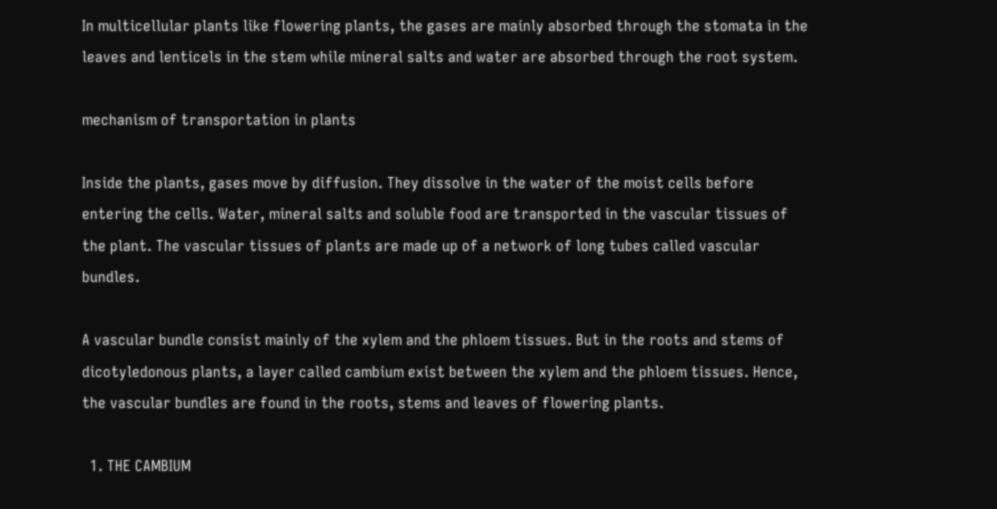In multicellular plants like flowering plants, the gases are mainly absorbed through the stomata in the leaves and lenticels in the stem while mineral salts and water are absorbed through the root system.

mechanism of transportation in plants

Inside the plants, gases move by diffusion. They dissolve in the water of the moist cells before entering the cells. Water, mineral salts and soluble food are transported in the vascular tissues of the plant. The vascular tissues of plants are made up of a network of long tubes called vascular bundles.

A vascular bundle consist mainly of the xylem and the phloem tissues. But in the roots and stems of dicotyledonous plants, a layer called cambium exist between the xylem and the phloem tissues. Hence, the vascular bundles are found in the roots, stems and leaves of flowering plants.

  1. THE CAMBIUM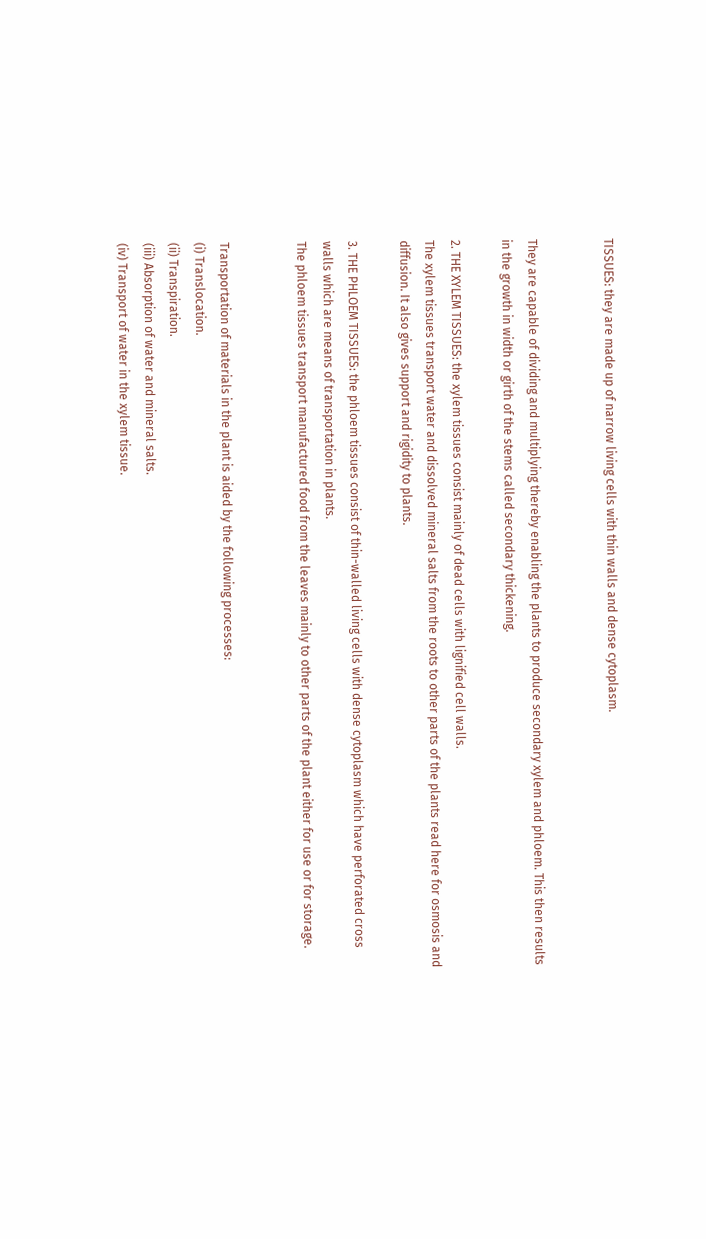TISSUES: they are made up of narrow living cells with thin walls and dense cytoplasm.


They are capable of dividing and multiplying thereby enabling the plants to produce secondary xylem and phloem. This then results in the growth in width or girth of the stems called secondary thickening.

2. THE XYLEM TISSUES: the xylem tissues consist mainly of dead cells with lignified cell walls.
The xylem tissues transport water and dissolved mineral salts from the roots to other parts of the plants read here for osmosis and diffusion. It also gives support and rigidity to plants.

3. THE PHLOEM TISSUES: the phloem tissues consist of thin-walled living cells with dense cytoplasm which have perforated cross walls which are means of transportation in plants.
The phloem tissues transport manufactured food from the leaves mainly to other parts of the plant either for use or for storage.


Transportation of materials in the plant is aided by the following processes:
(i) Translocation.
(ii) Transpiration.
(iii) Absorption of water and mineral salts.
(iv) Transport of water in the xylem tissue.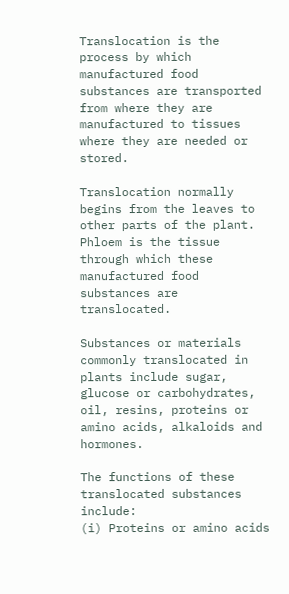Translocation is the process by which manufactured food substances are transported from where they are manufactured to tissues where they are needed or stored.

Translocation normally begins from the leaves to other parts of the plant. Phloem is the tissue through which these manufactured food substances are translocated.

Substances or materials commonly translocated in plants include sugar, glucose or carbohydrates, oil, resins, proteins or amino acids, alkaloids and hormones.

The functions of these translocated substances include:
(i) Proteins or amino acids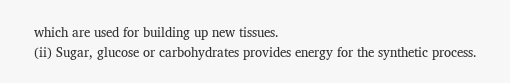which are used for building up new tissues.
(ii) Sugar, glucose or carbohydrates provides energy for the synthetic process.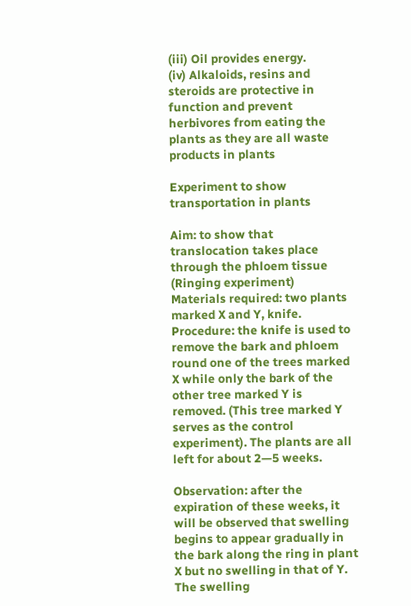(iii) Oil provides energy.
(iv) Alkaloids, resins and steroids are protective in function and prevent herbivores from eating the plants as they are all waste products in plants

Experiment to show transportation in plants

Aim: to show that translocation takes place through the phloem tissue (Ringing experiment)
Materials required: two plants marked X and Y, knife.
Procedure: the knife is used to remove the bark and phloem round one of the trees marked X while only the bark of the other tree marked Y is removed. (This tree marked Y serves as the control experiment). The plants are all left for about 2—5 weeks.

Observation: after the expiration of these weeks, it will be observed that swelling begins to appear gradually in the bark along the ring in plant X but no swelling in that of Y. The swelling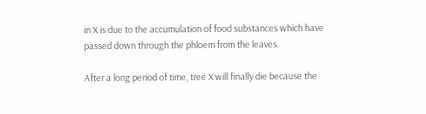in X is due to the accumulation of food substances which have passed down through the phloem from the leaves.

After a long period of time, tree X will finally die because the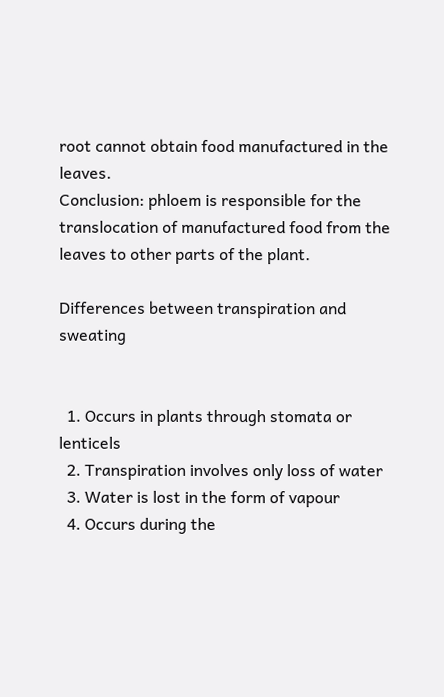root cannot obtain food manufactured in the leaves.
Conclusion: phloem is responsible for the translocation of manufactured food from the leaves to other parts of the plant.

Differences between transpiration and sweating


  1. Occurs in plants through stomata or lenticels
  2. Transpiration involves only loss of water
  3. Water is lost in the form of vapour
  4. Occurs during the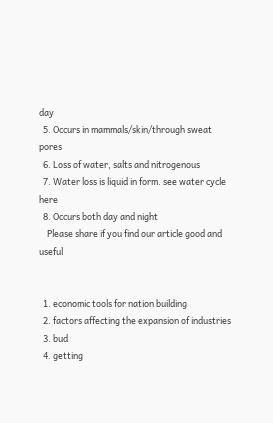day
  5. Occurs in mammals/skin/through sweat pores
  6. Loss of water, salts and nitrogenous
  7. Water loss is liquid in form. see water cycle here
  8. Occurs both day and night
    Please share if you find our article good and useful


  1. economic tools for nation building
  2. factors affecting the expansion of industries
  3. bud
  4. getting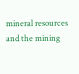mineral resources and the mining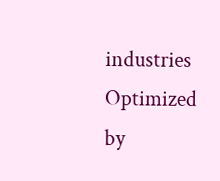industries
Optimized by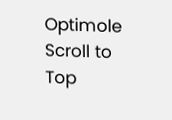Optimole
Scroll to Top